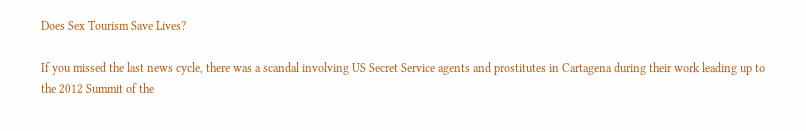Does Sex Tourism Save Lives?

If you missed the last news cycle, there was a scandal involving US Secret Service agents and prostitutes in Cartagena during their work leading up to the 2012 Summit of the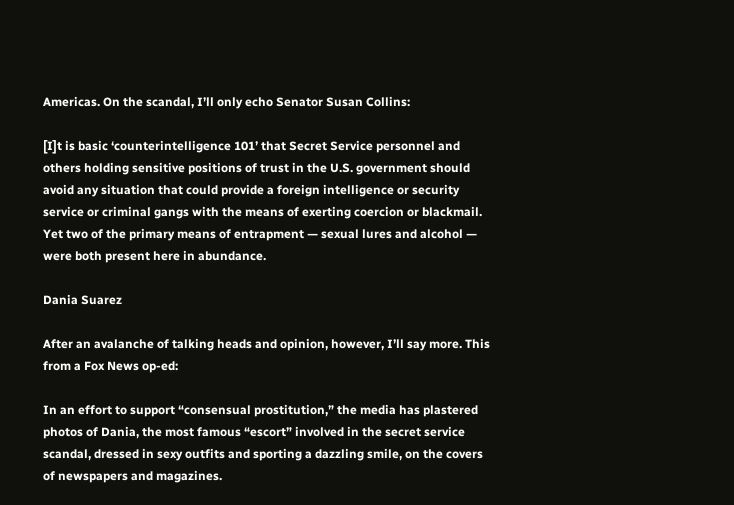Americas. On the scandal, I’ll only echo Senator Susan Collins:

[I]t is basic ‘counterintelligence 101’ that Secret Service personnel and others holding sensitive positions of trust in the U.S. government should avoid any situation that could provide a foreign intelligence or security service or criminal gangs with the means of exerting coercion or blackmail. Yet two of the primary means of entrapment — sexual lures and alcohol — were both present here in abundance.

Dania Suarez

After an avalanche of talking heads and opinion, however, I’ll say more. This from a Fox News op-ed:

In an effort to support “consensual prostitution,” the media has plastered photos of Dania, the most famous “escort” involved in the secret service scandal, dressed in sexy outfits and sporting a dazzling smile, on the covers of newspapers and magazines.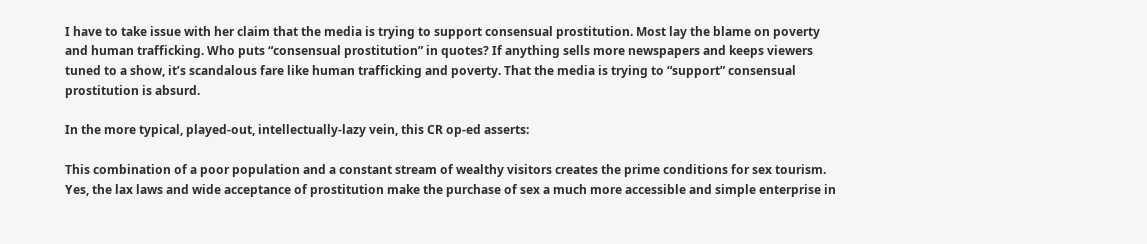I have to take issue with her claim that the media is trying to support consensual prostitution. Most lay the blame on poverty and human trafficking. Who puts “consensual prostitution” in quotes? If anything sells more newspapers and keeps viewers tuned to a show, it’s scandalous fare like human trafficking and poverty. That the media is trying to “support” consensual prostitution is absurd.

In the more typical, played-out, intellectually-lazy vein, this CR op-ed asserts:

This combination of a poor population and a constant stream of wealthy visitors creates the prime conditions for sex tourism. Yes, the lax laws and wide acceptance of prostitution make the purchase of sex a much more accessible and simple enterprise in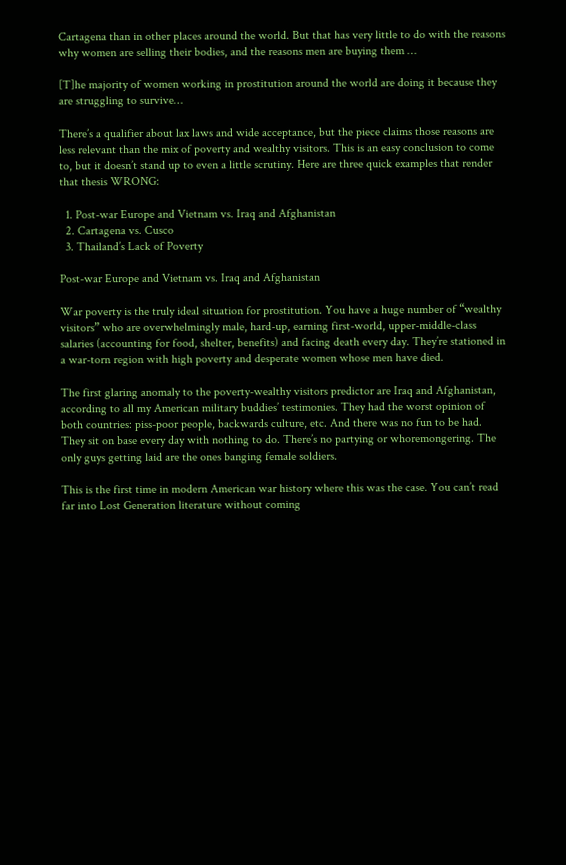Cartagena than in other places around the world. But that has very little to do with the reasons why women are selling their bodies, and the reasons men are buying them …

[T]he majority of women working in prostitution around the world are doing it because they are struggling to survive…

There’s a qualifier about lax laws and wide acceptance, but the piece claims those reasons are less relevant than the mix of poverty and wealthy visitors. This is an easy conclusion to come to, but it doesn’t stand up to even a little scrutiny. Here are three quick examples that render that thesis WRONG:

  1. Post-war Europe and Vietnam vs. Iraq and Afghanistan
  2. Cartagena vs. Cusco
  3. Thailand’s Lack of Poverty

Post-war Europe and Vietnam vs. Iraq and Afghanistan

War poverty is the truly ideal situation for prostitution. You have a huge number of “wealthy visitors” who are overwhelmingly male, hard-up, earning first-world, upper-middle-class salaries (accounting for food, shelter, benefits) and facing death every day. They’re stationed in a war-torn region with high poverty and desperate women whose men have died.

The first glaring anomaly to the poverty-wealthy visitors predictor are Iraq and Afghanistan, according to all my American military buddies’ testimonies. They had the worst opinion of both countries: piss-poor people, backwards culture, etc. And there was no fun to be had. They sit on base every day with nothing to do. There’s no partying or whoremongering. The only guys getting laid are the ones banging female soldiers.

This is the first time in modern American war history where this was the case. You can’t read far into Lost Generation literature without coming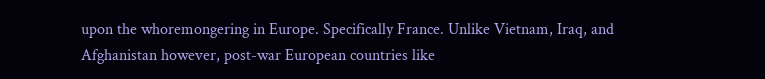upon the whoremongering in Europe. Specifically France. Unlike Vietnam, Iraq, and Afghanistan however, post-war European countries like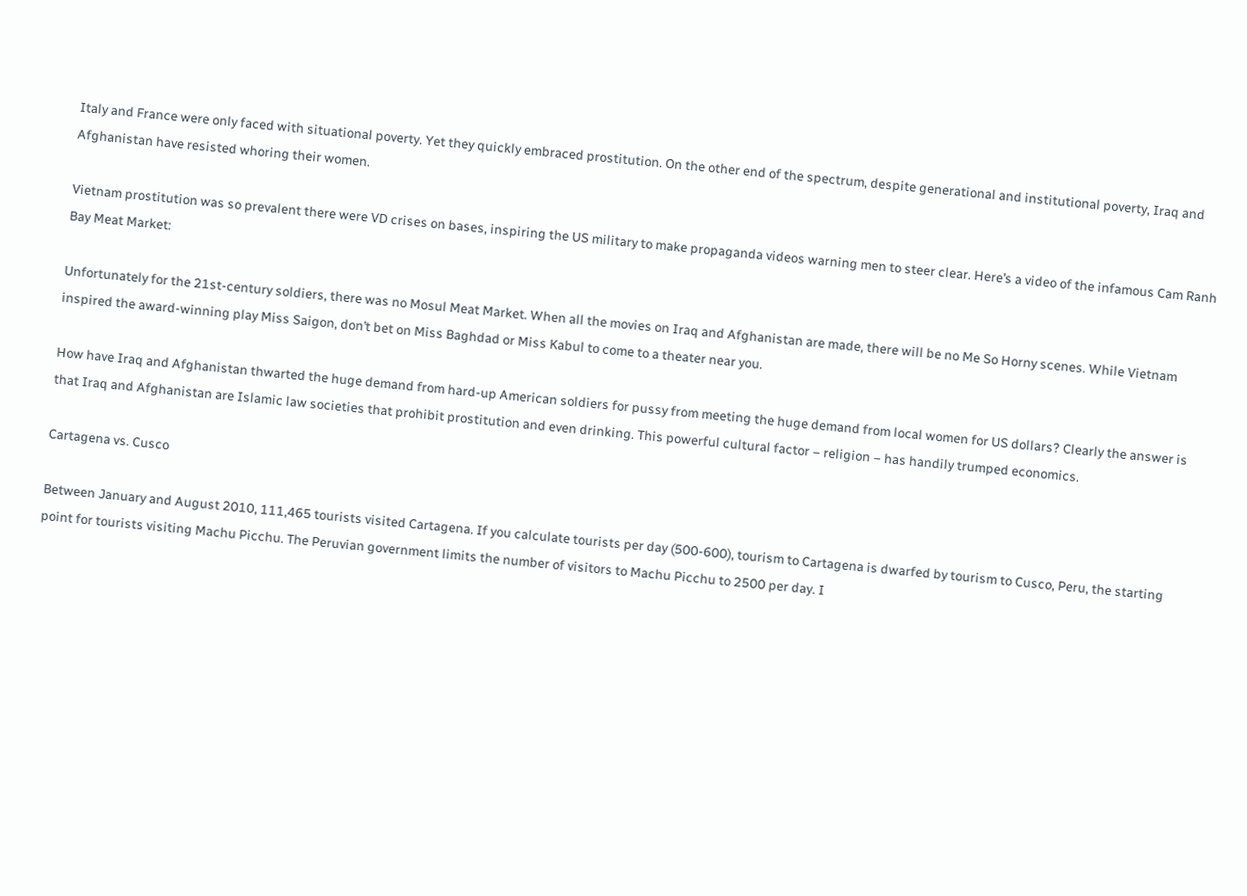Italy and France were only faced with situational poverty. Yet they quickly embraced prostitution. On the other end of the spectrum, despite generational and institutional poverty, Iraq and Afghanistan have resisted whoring their women.

Vietnam prostitution was so prevalent there were VD crises on bases, inspiring the US military to make propaganda videos warning men to steer clear. Here’s a video of the infamous Cam Ranh Bay Meat Market:

Unfortunately for the 21st-century soldiers, there was no Mosul Meat Market. When all the movies on Iraq and Afghanistan are made, there will be no Me So Horny scenes. While Vietnam inspired the award-winning play Miss Saigon, don’t bet on Miss Baghdad or Miss Kabul to come to a theater near you.

How have Iraq and Afghanistan thwarted the huge demand from hard-up American soldiers for pussy from meeting the huge demand from local women for US dollars? Clearly the answer is that Iraq and Afghanistan are Islamic law societies that prohibit prostitution and even drinking. This powerful cultural factor – religion – has handily trumped economics.

Cartagena vs. Cusco

Between January and August 2010, 111,465 tourists visited Cartagena. If you calculate tourists per day (500-600), tourism to Cartagena is dwarfed by tourism to Cusco, Peru, the starting point for tourists visiting Machu Picchu. The Peruvian government limits the number of visitors to Machu Picchu to 2500 per day. I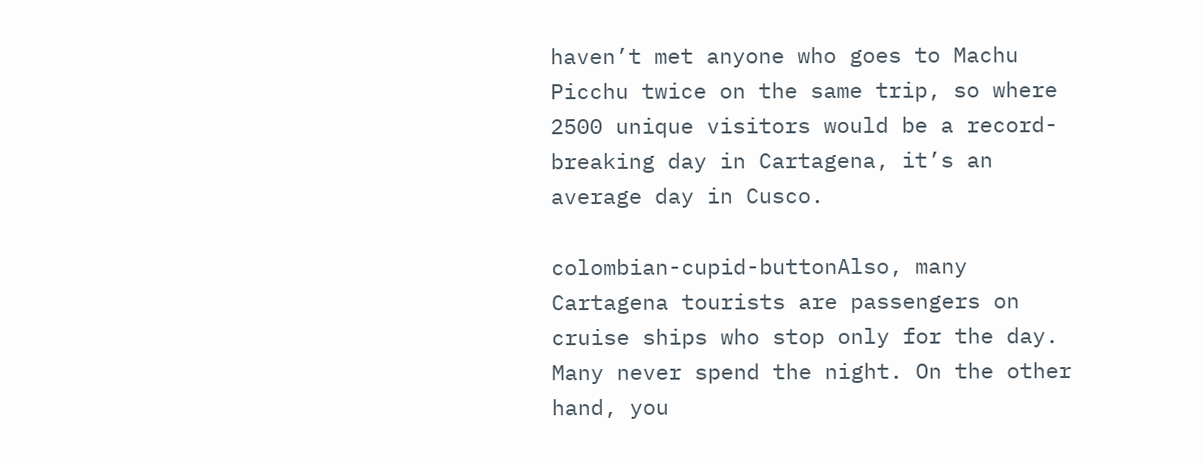haven’t met anyone who goes to Machu Picchu twice on the same trip, so where 2500 unique visitors would be a record-breaking day in Cartagena, it’s an average day in Cusco.

colombian-cupid-buttonAlso, many Cartagena tourists are passengers on cruise ships who stop only for the day. Many never spend the night. On the other hand, you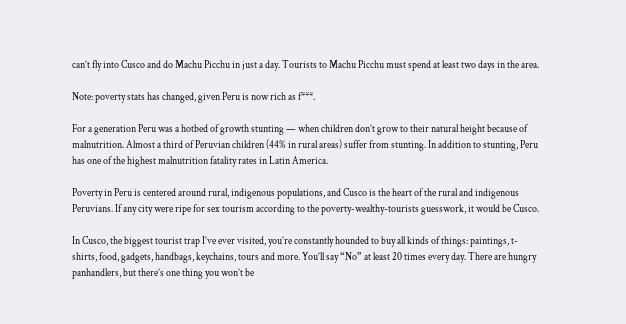can’t fly into Cusco and do Machu Picchu in just a day. Tourists to Machu Picchu must spend at least two days in the area.

Note: poverty stats has changed, given Peru is now rich as f***.

For a generation Peru was a hotbed of growth stunting — when children don’t grow to their natural height because of malnutrition. Almost a third of Peruvian children (44% in rural areas) suffer from stunting. In addition to stunting, Peru has one of the highest malnutrition fatality rates in Latin America.

Poverty in Peru is centered around rural, indigenous populations, and Cusco is the heart of the rural and indigenous Peruvians. If any city were ripe for sex tourism according to the poverty-wealthy-tourists guesswork, it would be Cusco.

In Cusco, the biggest tourist trap I’ve ever visited, you’re constantly hounded to buy all kinds of things: paintings, t-shirts, food, gadgets, handbags, keychains, tours and more. You’ll say “No” at least 20 times every day. There are hungry panhandlers, but there’s one thing you won’t be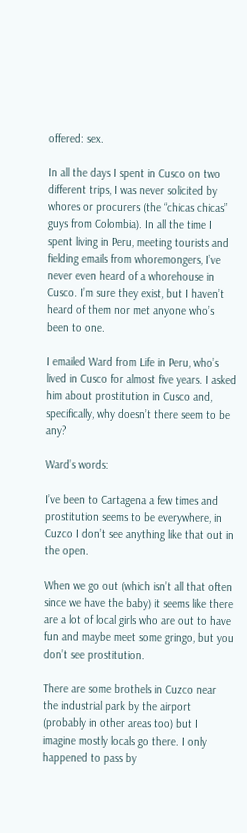offered: sex.

In all the days I spent in Cusco on two different trips, I was never solicited by whores or procurers (the “chicas chicas” guys from Colombia). In all the time I spent living in Peru, meeting tourists and fielding emails from whoremongers, I’ve never even heard of a whorehouse in Cusco. I’m sure they exist, but I haven’t heard of them nor met anyone who’s been to one.

I emailed Ward from Life in Peru, who’s lived in Cusco for almost five years. I asked him about prostitution in Cusco and, specifically, why doesn’t there seem to be any?

Ward’s words:

I’ve been to Cartagena a few times and prostitution seems to be everywhere, in Cuzco I don’t see anything like that out in the open.

When we go out (which isn’t all that often since we have the baby) it seems like there are a lot of local girls who are out to have fun and maybe meet some gringo, but you don’t see prostitution.

There are some brothels in Cuzco near the industrial park by the airport (probably in other areas too) but I imagine mostly locals go there. I only happened to pass by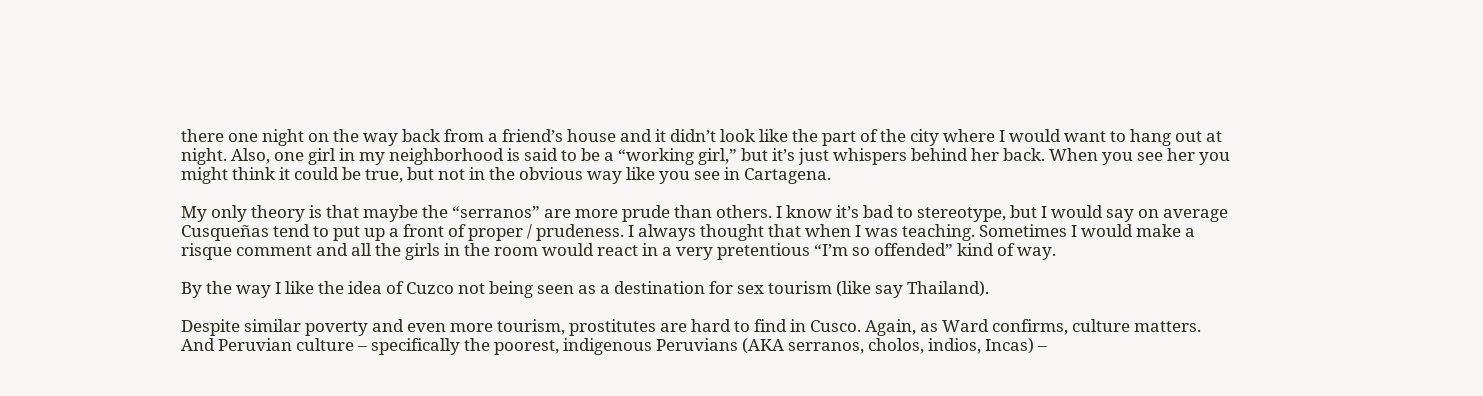there one night on the way back from a friend’s house and it didn’t look like the part of the city where I would want to hang out at night. Also, one girl in my neighborhood is said to be a “working girl,” but it’s just whispers behind her back. When you see her you might think it could be true, but not in the obvious way like you see in Cartagena.

My only theory is that maybe the “serranos” are more prude than others. I know it’s bad to stereotype, but I would say on average Cusqueñas tend to put up a front of proper / prudeness. I always thought that when I was teaching. Sometimes I would make a risque comment and all the girls in the room would react in a very pretentious “I’m so offended” kind of way.

By the way I like the idea of Cuzco not being seen as a destination for sex tourism (like say Thailand).

Despite similar poverty and even more tourism, prostitutes are hard to find in Cusco. Again, as Ward confirms, culture matters. And Peruvian culture – specifically the poorest, indigenous Peruvians (AKA serranos, cholos, indios, Incas) –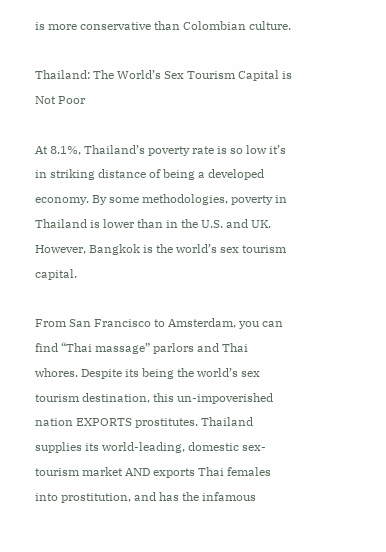is more conservative than Colombian culture.

Thailand: The World’s Sex Tourism Capital is Not Poor

At 8.1%, Thailand’s poverty rate is so low it’s in striking distance of being a developed economy. By some methodologies, poverty in Thailand is lower than in the U.S. and UK. However, Bangkok is the world’s sex tourism capital.

From San Francisco to Amsterdam, you can find “Thai massage” parlors and Thai whores. Despite its being the world’s sex tourism destination, this un-impoverished nation EXPORTS prostitutes. Thailand supplies its world-leading, domestic sex-tourism market AND exports Thai females into prostitution, and has the infamous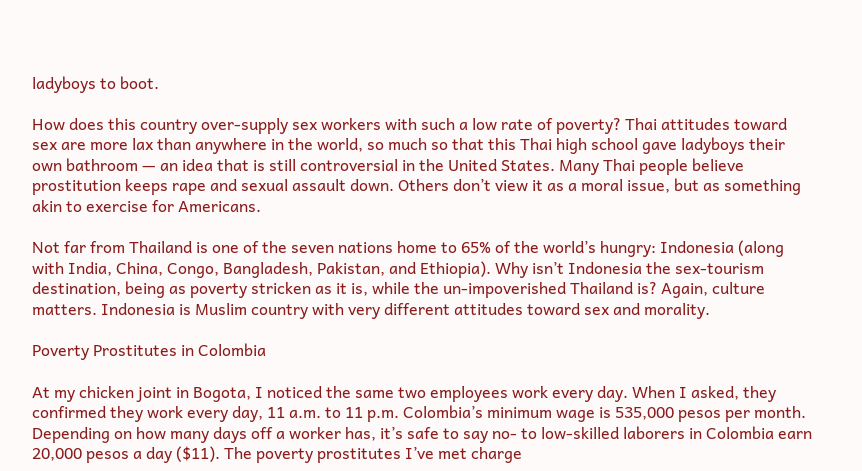ladyboys to boot.

How does this country over-supply sex workers with such a low rate of poverty? Thai attitudes toward sex are more lax than anywhere in the world, so much so that this Thai high school gave ladyboys their own bathroom — an idea that is still controversial in the United States. Many Thai people believe prostitution keeps rape and sexual assault down. Others don’t view it as a moral issue, but as something akin to exercise for Americans.

Not far from Thailand is one of the seven nations home to 65% of the world’s hungry: Indonesia (along with India, China, Congo, Bangladesh, Pakistan, and Ethiopia). Why isn’t Indonesia the sex-tourism destination, being as poverty stricken as it is, while the un-impoverished Thailand is? Again, culture matters. Indonesia is Muslim country with very different attitudes toward sex and morality.

Poverty Prostitutes in Colombia

At my chicken joint in Bogota, I noticed the same two employees work every day. When I asked, they confirmed they work every day, 11 a.m. to 11 p.m. Colombia’s minimum wage is 535,000 pesos per month. Depending on how many days off a worker has, it’s safe to say no- to low-skilled laborers in Colombia earn 20,000 pesos a day ($11). The poverty prostitutes I’ve met charge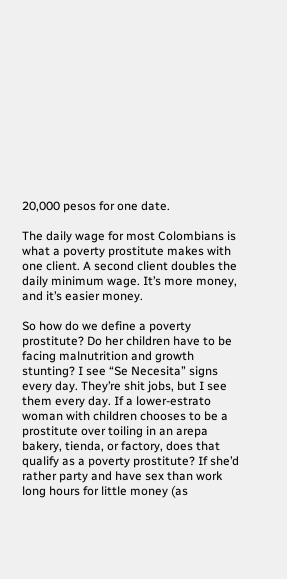20,000 pesos for one date.

The daily wage for most Colombians is what a poverty prostitute makes with one client. A second client doubles the daily minimum wage. It’s more money, and it’s easier money.

So how do we define a poverty prostitute? Do her children have to be facing malnutrition and growth stunting? I see “Se Necesita” signs every day. They’re shit jobs, but I see them every day. If a lower-estrato woman with children chooses to be a prostitute over toiling in an arepa bakery, tienda, or factory, does that qualify as a poverty prostitute? If she’d rather party and have sex than work long hours for little money (as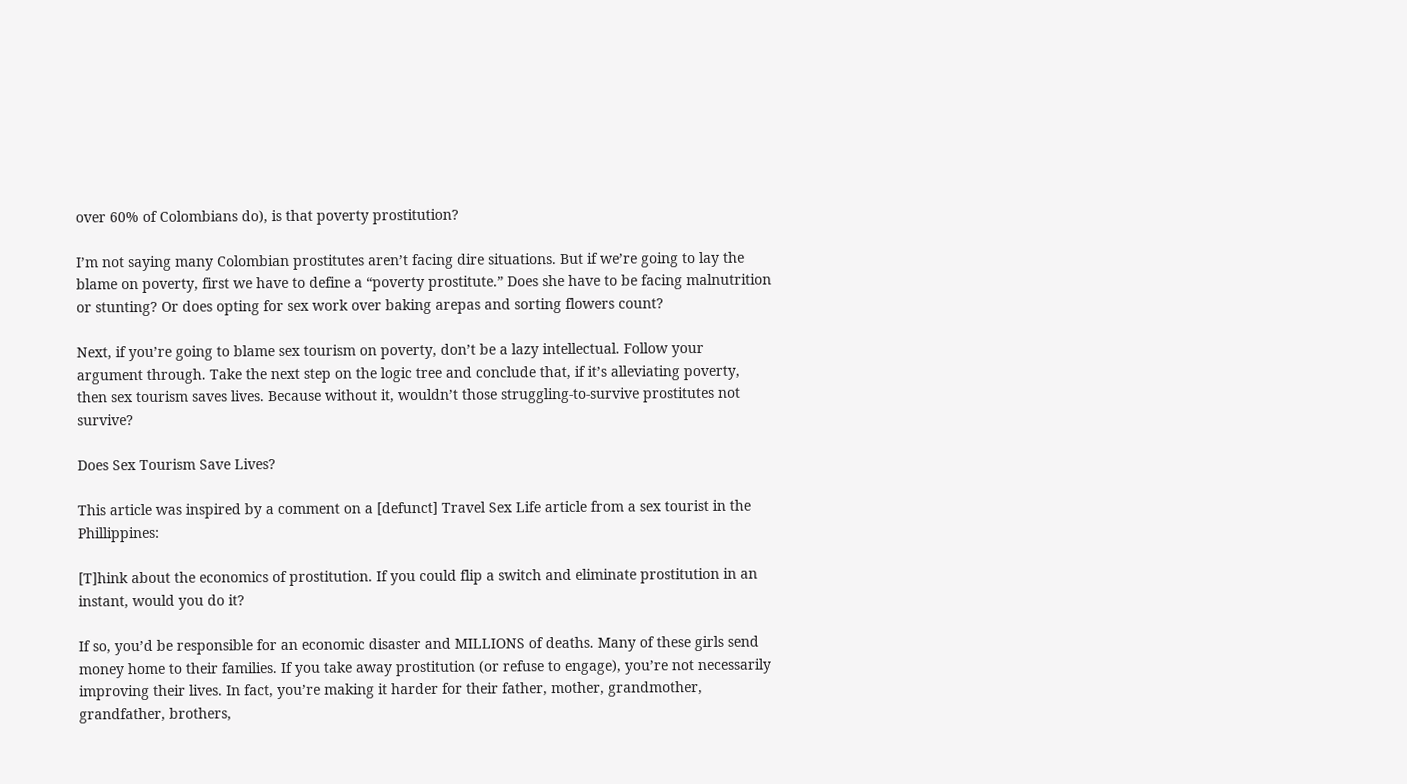over 60% of Colombians do), is that poverty prostitution?

I’m not saying many Colombian prostitutes aren’t facing dire situations. But if we’re going to lay the blame on poverty, first we have to define a “poverty prostitute.” Does she have to be facing malnutrition or stunting? Or does opting for sex work over baking arepas and sorting flowers count?

Next, if you’re going to blame sex tourism on poverty, don’t be a lazy intellectual. Follow your argument through. Take the next step on the logic tree and conclude that, if it’s alleviating poverty, then sex tourism saves lives. Because without it, wouldn’t those struggling-to-survive prostitutes not survive?

Does Sex Tourism Save Lives?

This article was inspired by a comment on a [defunct] Travel Sex Life article from a sex tourist in the Phillippines:

[T]hink about the economics of prostitution. If you could flip a switch and eliminate prostitution in an instant, would you do it?

If so, you’d be responsible for an economic disaster and MILLIONS of deaths. Many of these girls send money home to their families. If you take away prostitution (or refuse to engage), you’re not necessarily improving their lives. In fact, you’re making it harder for their father, mother, grandmother, grandfather, brothers,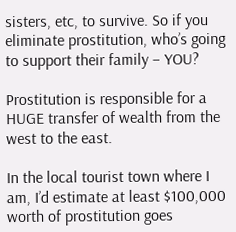sisters, etc, to survive. So if you eliminate prostitution, who’s going to support their family – YOU?

Prostitution is responsible for a HUGE transfer of wealth from the west to the east.

In the local tourist town where I am, I’d estimate at least $100,000 worth of prostitution goes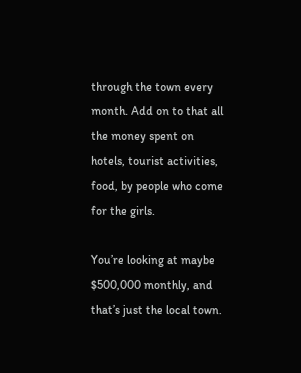through the town every month. Add on to that all the money spent on hotels, tourist activities, food, by people who come for the girls.

You’re looking at maybe $500,000 monthly, and that’s just the local town.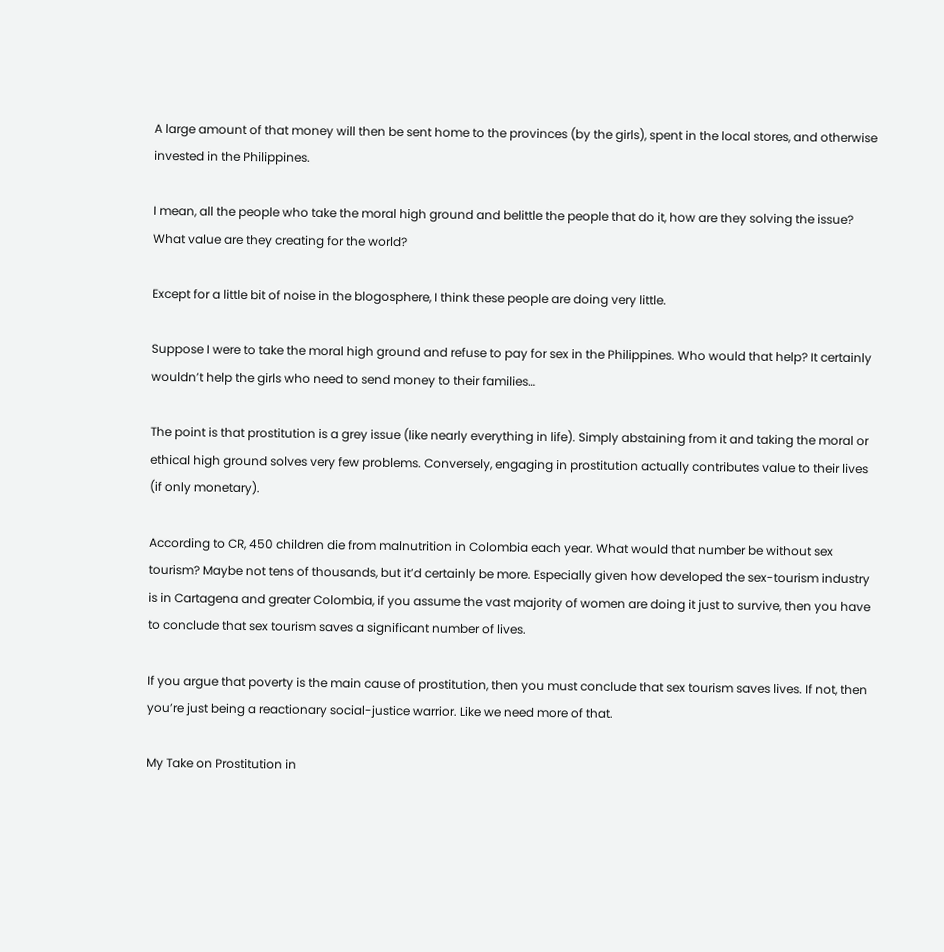A large amount of that money will then be sent home to the provinces (by the girls), spent in the local stores, and otherwise invested in the Philippines.

I mean, all the people who take the moral high ground and belittle the people that do it, how are they solving the issue? What value are they creating for the world?

Except for a little bit of noise in the blogosphere, I think these people are doing very little.

Suppose I were to take the moral high ground and refuse to pay for sex in the Philippines. Who would that help? It certainly wouldn’t help the girls who need to send money to their families…

The point is that prostitution is a grey issue (like nearly everything in life). Simply abstaining from it and taking the moral or ethical high ground solves very few problems. Conversely, engaging in prostitution actually contributes value to their lives (if only monetary).

According to CR, 450 children die from malnutrition in Colombia each year. What would that number be without sex tourism? Maybe not tens of thousands, but it’d certainly be more. Especially given how developed the sex-tourism industry is in Cartagena and greater Colombia, if you assume the vast majority of women are doing it just to survive, then you have to conclude that sex tourism saves a significant number of lives.

If you argue that poverty is the main cause of prostitution, then you must conclude that sex tourism saves lives. If not, then you’re just being a reactionary social-justice warrior. Like we need more of that.

My Take on Prostitution in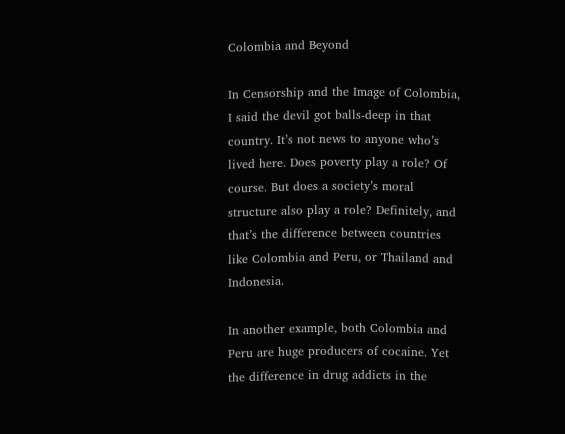Colombia and Beyond

In Censorship and the Image of Colombia, I said the devil got balls-deep in that country. It’s not news to anyone who’s lived here. Does poverty play a role? Of course. But does a society’s moral structure also play a role? Definitely, and that’s the difference between countries like Colombia and Peru, or Thailand and Indonesia.

In another example, both Colombia and Peru are huge producers of cocaine. Yet the difference in drug addicts in the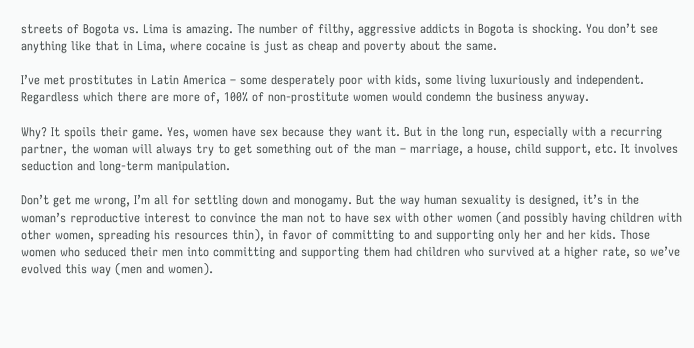streets of Bogota vs. Lima is amazing. The number of filthy, aggressive addicts in Bogota is shocking. You don’t see anything like that in Lima, where cocaine is just as cheap and poverty about the same.

I’ve met prostitutes in Latin America – some desperately poor with kids, some living luxuriously and independent. Regardless which there are more of, 100% of non-prostitute women would condemn the business anyway.

Why? It spoils their game. Yes, women have sex because they want it. But in the long run, especially with a recurring partner, the woman will always try to get something out of the man – marriage, a house, child support, etc. It involves seduction and long-term manipulation.

Don’t get me wrong, I’m all for settling down and monogamy. But the way human sexuality is designed, it’s in the woman’s reproductive interest to convince the man not to have sex with other women (and possibly having children with other women, spreading his resources thin), in favor of committing to and supporting only her and her kids. Those women who seduced their men into committing and supporting them had children who survived at a higher rate, so we’ve evolved this way (men and women).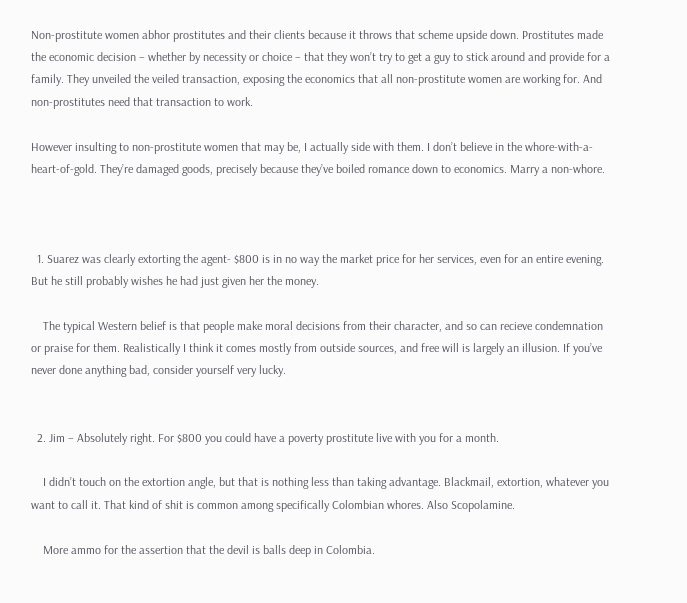Non-prostitute women abhor prostitutes and their clients because it throws that scheme upside down. Prostitutes made the economic decision – whether by necessity or choice – that they won’t try to get a guy to stick around and provide for a family. They unveiled the veiled transaction, exposing the economics that all non-prostitute women are working for. And non-prostitutes need that transaction to work.

However insulting to non-prostitute women that may be, I actually side with them. I don’t believe in the whore-with-a-heart-of-gold. They’re damaged goods, precisely because they’ve boiled romance down to economics. Marry a non-whore.



  1. Suarez was clearly extorting the agent- $800 is in no way the market price for her services, even for an entire evening. But he still probably wishes he had just given her the money.

    The typical Western belief is that people make moral decisions from their character, and so can recieve condemnation or praise for them. Realistically I think it comes mostly from outside sources, and free will is largely an illusion. If you’ve never done anything bad, consider yourself very lucky.


  2. Jim – Absolutely right. For $800 you could have a poverty prostitute live with you for a month.

    I didn’t touch on the extortion angle, but that is nothing less than taking advantage. Blackmail, extortion, whatever you want to call it. That kind of shit is common among specifically Colombian whores. Also Scopolamine.

    More ammo for the assertion that the devil is balls deep in Colombia.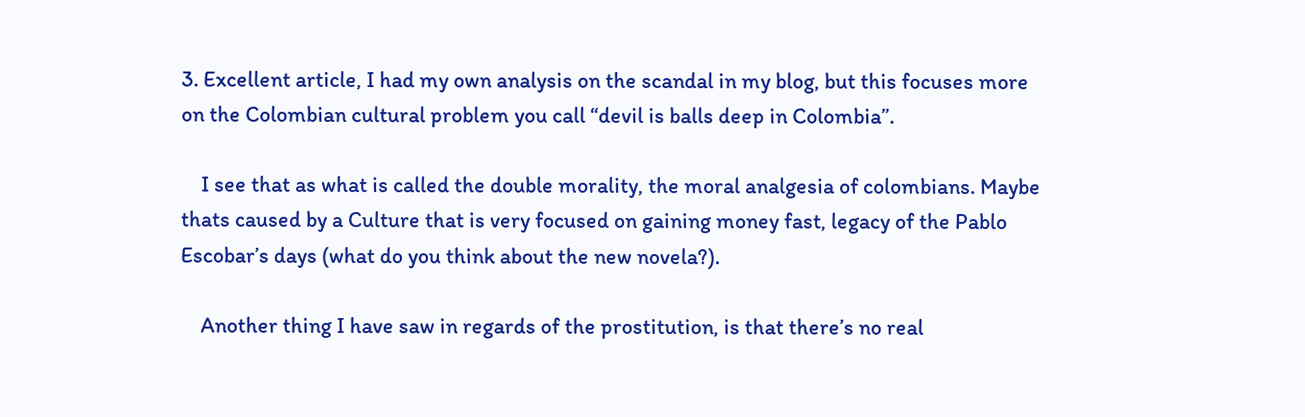3. Excellent article, I had my own analysis on the scandal in my blog, but this focuses more on the Colombian cultural problem you call “devil is balls deep in Colombia”.

    I see that as what is called the double morality, the moral analgesia of colombians. Maybe thats caused by a Culture that is very focused on gaining money fast, legacy of the Pablo Escobar’s days (what do you think about the new novela?).

    Another thing I have saw in regards of the prostitution, is that there’s no real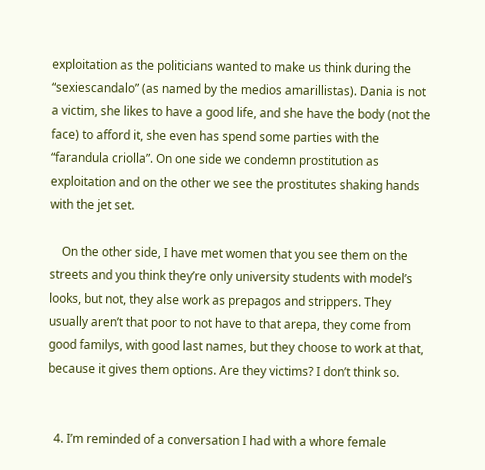exploitation as the politicians wanted to make us think during the “sexiescandalo” (as named by the medios amarillistas). Dania is not a victim, she likes to have a good life, and she have the body (not the face) to afford it, she even has spend some parties with the “farandula criolla”. On one side we condemn prostitution as exploitation and on the other we see the prostitutes shaking hands with the jet set.

    On the other side, I have met women that you see them on the streets and you think they’re only university students with model’s looks, but not, they alse work as prepagos and strippers. They usually aren’t that poor to not have to that arepa, they come from good familys, with good last names, but they choose to work at that, because it gives them options. Are they victims? I don’t think so.


  4. I’m reminded of a conversation I had with a whore female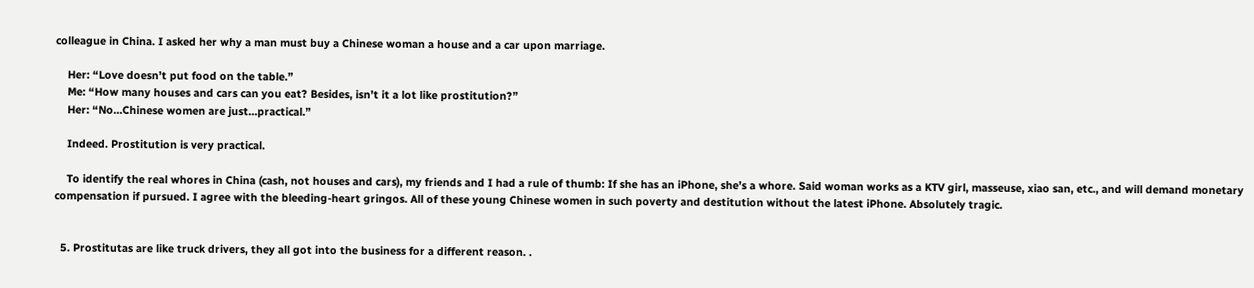colleague in China. I asked her why a man must buy a Chinese woman a house and a car upon marriage.

    Her: “Love doesn’t put food on the table.”
    Me: “How many houses and cars can you eat? Besides, isn’t it a lot like prostitution?”
    Her: “No…Chinese women are just…practical.”

    Indeed. Prostitution is very practical.

    To identify the real whores in China (cash, not houses and cars), my friends and I had a rule of thumb: If she has an iPhone, she’s a whore. Said woman works as a KTV girl, masseuse, xiao san, etc., and will demand monetary compensation if pursued. I agree with the bleeding-heart gringos. All of these young Chinese women in such poverty and destitution without the latest iPhone. Absolutely tragic.


  5. Prostitutas are like truck drivers, they all got into the business for a different reason. .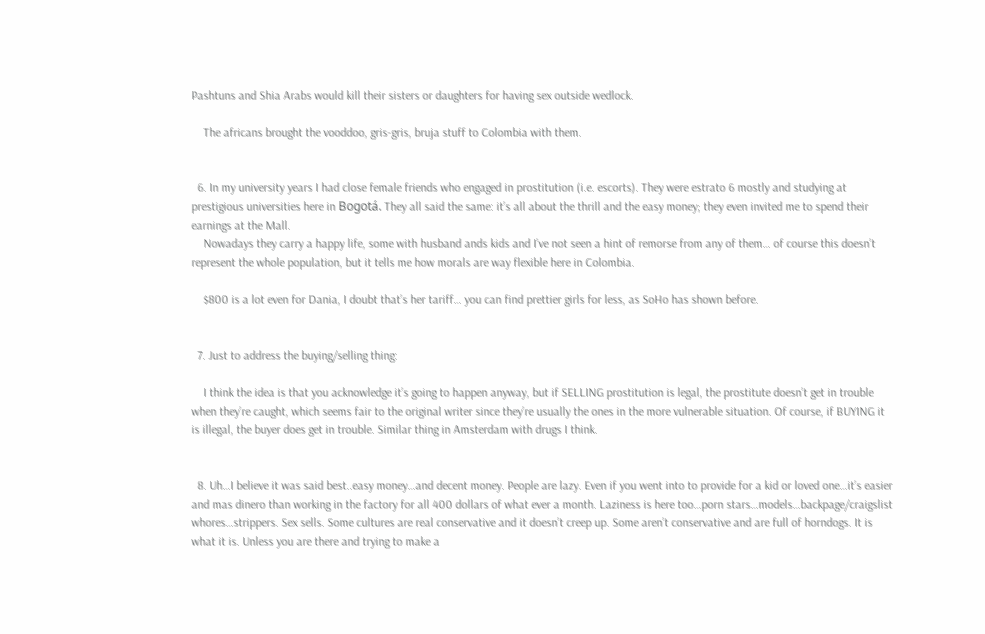Pashtuns and Shia Arabs would kill their sisters or daughters for having sex outside wedlock.

    The africans brought the vooddoo, gris-gris, bruja stuff to Colombia with them.


  6. In my university years I had close female friends who engaged in prostitution (i.e. escorts). They were estrato 6 mostly and studying at prestigious universities here in Bogotá. They all said the same: it’s all about the thrill and the easy money; they even invited me to spend their earnings at the Mall.
    Nowadays they carry a happy life, some with husband ands kids and I’ve not seen a hint of remorse from any of them… of course this doesn’t represent the whole population, but it tells me how morals are way flexible here in Colombia.

    $800 is a lot even for Dania, I doubt that’s her tariff… you can find prettier girls for less, as SoHo has shown before.


  7. Just to address the buying/selling thing:

    I think the idea is that you acknowledge it’s going to happen anyway, but if SELLING prostitution is legal, the prostitute doesn’t get in trouble when they’re caught, which seems fair to the original writer since they’re usually the ones in the more vulnerable situation. Of course, if BUYING it is illegal, the buyer does get in trouble. Similar thing in Amsterdam with drugs I think.


  8. Uh…I believe it was said best..easy money…and decent money. People are lazy. Even if you went into to provide for a kid or loved one…it’s easier and mas dinero than working in the factory for all 400 dollars of what ever a month. Laziness is here too…porn stars…models…backpage/craigslist whores…strippers. Sex sells. Some cultures are real conservative and it doesn’t creep up. Some aren’t conservative and are full of horndogs. It is what it is. Unless you are there and trying to make a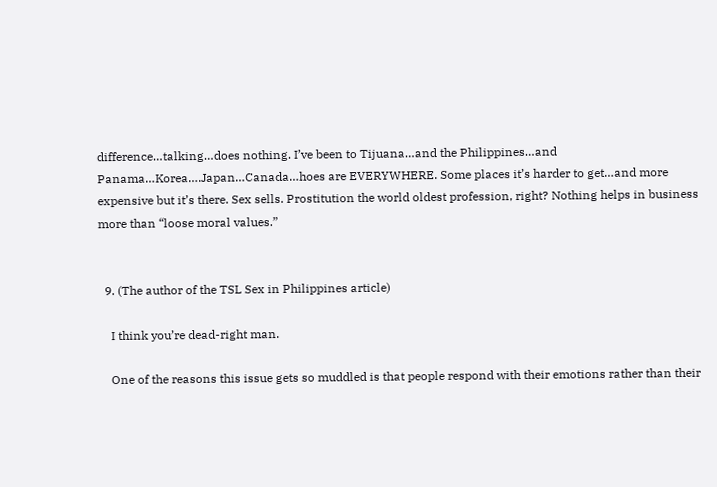difference…talking…does nothing. I’ve been to Tijuana…and the Philippines…and Panama…Korea….Japan…Canada…hoes are EVERYWHERE. Some places it’s harder to get…and more expensive but it’s there. Sex sells. Prostitution the world oldest profession, right? Nothing helps in business more than “loose moral values.”


  9. (The author of the TSL Sex in Philippines article)

    I think you’re dead-right man.

    One of the reasons this issue gets so muddled is that people respond with their emotions rather than their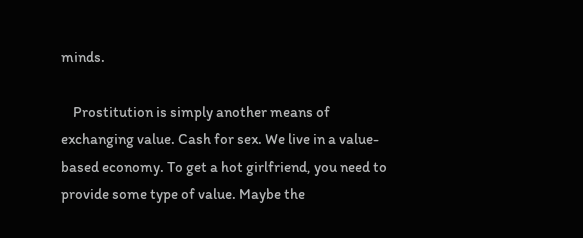minds.

    Prostitution is simply another means of exchanging value. Cash for sex. We live in a value-based economy. To get a hot girlfriend, you need to provide some type of value. Maybe the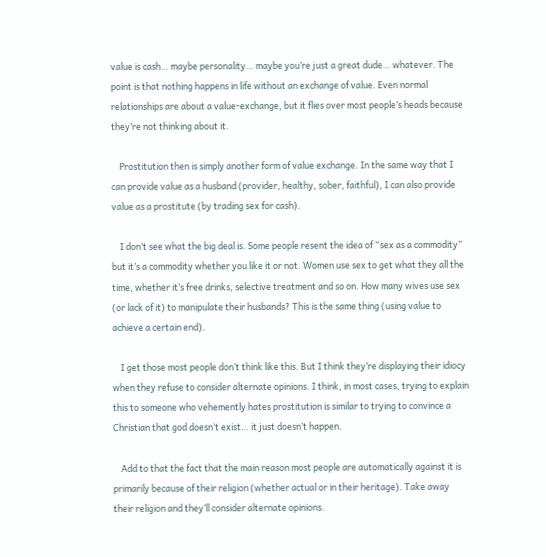value is cash… maybe personality… maybe you’re just a great dude… whatever. The point is that nothing happens in life without an exchange of value. Even normal relationships are about a value-exchange, but it flies over most people’s heads because they’re not thinking about it.

    Prostitution then is simply another form of value exchange. In the same way that I can provide value as a husband (provider, healthy, sober, faithful), I can also provide value as a prostitute (by trading sex for cash).

    I don’t see what the big deal is. Some people resent the idea of “sex as a commodity” but it’s a commodity whether you like it or not. Women use sex to get what they all the time, whether it’s free drinks, selective treatment and so on. How many wives use sex (or lack of it) to manipulate their husbands? This is the same thing (using value to achieve a certain end).

    I get those most people don’t think like this. But I think they’re displaying their idiocy when they refuse to consider alternate opinions. I think, in most cases, trying to explain this to someone who vehemently hates prostitution is similar to trying to convince a Christian that god doesn’t exist… it just doesn’t happen.

    Add to that the fact that the main reason most people are automatically against it is primarily because of their religion (whether actual or in their heritage). Take away their religion and they’ll consider alternate opinions.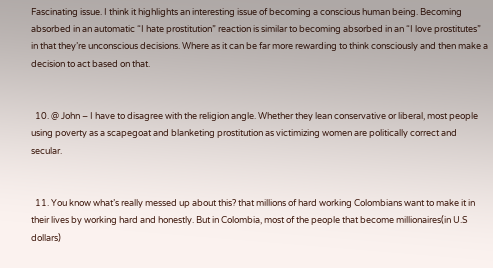Fascinating issue. I think it highlights an interesting issue of becoming a conscious human being. Becoming absorbed in an automatic “I hate prostitution” reaction is similar to becoming absorbed in an “I love prostitutes” in that they’re unconscious decisions. Where as it can be far more rewarding to think consciously and then make a decision to act based on that.


  10. @ John – I have to disagree with the religion angle. Whether they lean conservative or liberal, most people using poverty as a scapegoat and blanketing prostitution as victimizing women are politically correct and secular.


  11. You know what’s really messed up about this? that millions of hard working Colombians want to make it in their lives by working hard and honestly. But in Colombia, most of the people that become millionaires(in U.S dollars)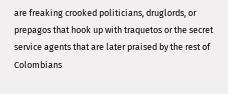are freaking crooked politicians, druglords, or prepagos that hook up with traquetos or the secret service agents that are later praised by the rest of Colombians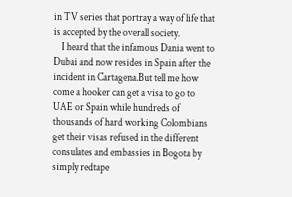in TV series that portray a way of life that is accepted by the overall society.
    I heard that the infamous Dania went to Dubai and now resides in Spain after the incident in Cartagena.But tell me how come a hooker can get a visa to go to UAE or Spain while hundreds of thousands of hard working Colombians get their visas refused in the different consulates and embassies in Bogota by simply redtape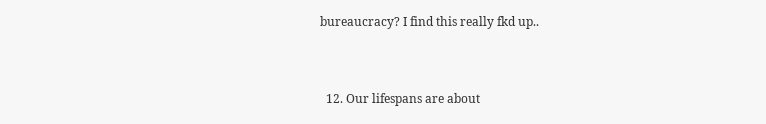bureaucracy? I find this really fkd up..


  12. Our lifespans are about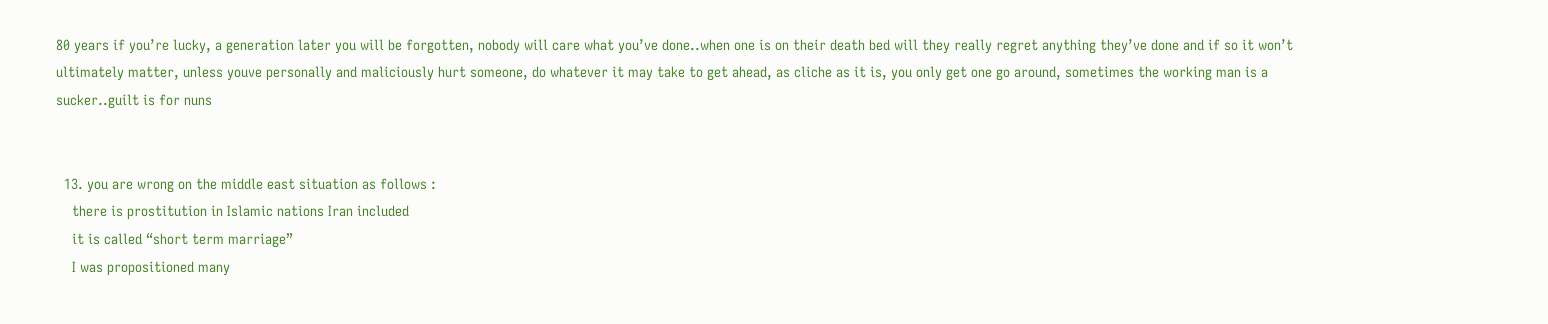80 years if you’re lucky, a generation later you will be forgotten, nobody will care what you’ve done..when one is on their death bed will they really regret anything they’ve done and if so it won’t ultimately matter, unless youve personally and maliciously hurt someone, do whatever it may take to get ahead, as cliche as it is, you only get one go around, sometimes the working man is a sucker..guilt is for nuns


  13. you are wrong on the middle east situation as follows :
    there is prostitution in Islamic nations Iran included
    it is called “short term marriage”
    I was propositioned many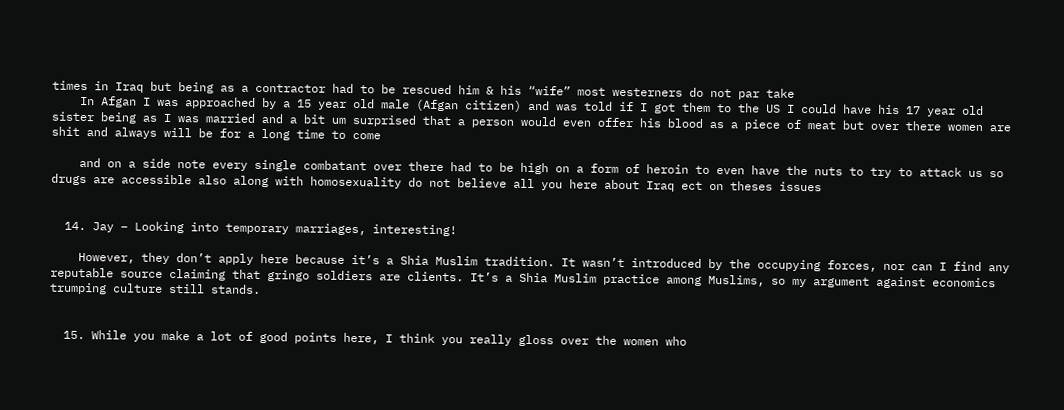times in Iraq but being as a contractor had to be rescued him & his “wife” most westerners do not par take
    In Afgan I was approached by a 15 year old male (Afgan citizen) and was told if I got them to the US I could have his 17 year old sister being as I was married and a bit um surprised that a person would even offer his blood as a piece of meat but over there women are shit and always will be for a long time to come

    and on a side note every single combatant over there had to be high on a form of heroin to even have the nuts to try to attack us so drugs are accessible also along with homosexuality do not believe all you here about Iraq ect on theses issues


  14. Jay – Looking into temporary marriages, interesting!

    However, they don’t apply here because it’s a Shia Muslim tradition. It wasn’t introduced by the occupying forces, nor can I find any reputable source claiming that gringo soldiers are clients. It’s a Shia Muslim practice among Muslims, so my argument against economics trumping culture still stands.


  15. While you make a lot of good points here, I think you really gloss over the women who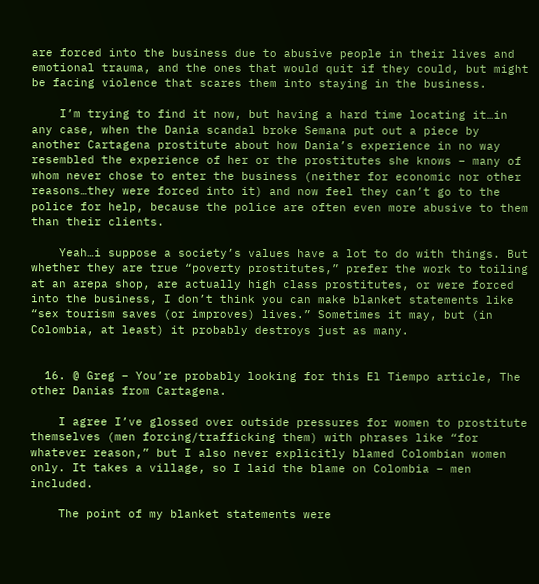are forced into the business due to abusive people in their lives and emotional trauma, and the ones that would quit if they could, but might be facing violence that scares them into staying in the business.

    I’m trying to find it now, but having a hard time locating it…in any case, when the Dania scandal broke Semana put out a piece by another Cartagena prostitute about how Dania’s experience in no way resembled the experience of her or the prostitutes she knows – many of whom never chose to enter the business (neither for economic nor other reasons…they were forced into it) and now feel they can’t go to the police for help, because the police are often even more abusive to them than their clients.

    Yeah…i suppose a society’s values have a lot to do with things. But whether they are true “poverty prostitutes,” prefer the work to toiling at an arepa shop, are actually high class prostitutes, or were forced into the business, I don’t think you can make blanket statements like “sex tourism saves (or improves) lives.” Sometimes it may, but (in Colombia, at least) it probably destroys just as many.


  16. @ Greg – You’re probably looking for this El Tiempo article, The other Danias from Cartagena.

    I agree I’ve glossed over outside pressures for women to prostitute themselves (men forcing/trafficking them) with phrases like “for whatever reason,” but I also never explicitly blamed Colombian women only. It takes a village, so I laid the blame on Colombia – men included.

    The point of my blanket statements were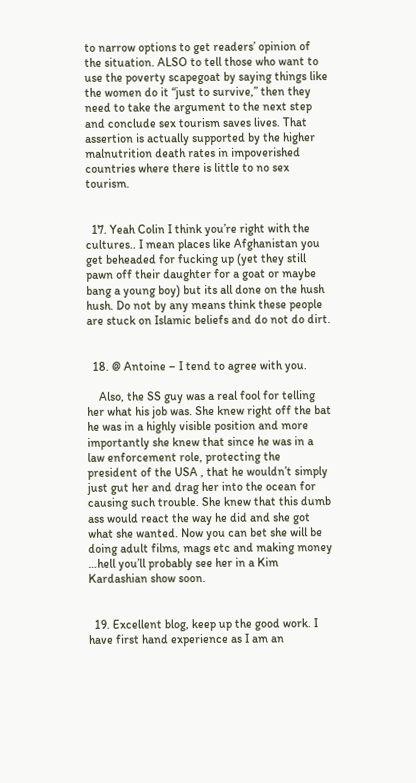to narrow options to get readers’ opinion of the situation. ALSO to tell those who want to use the poverty scapegoat by saying things like the women do it “just to survive,” then they need to take the argument to the next step and conclude sex tourism saves lives. That assertion is actually supported by the higher malnutrition death rates in impoverished countries where there is little to no sex tourism.


  17. Yeah Colin I think you’re right with the cultures.. I mean places like Afghanistan you get beheaded for fucking up (yet they still pawn off their daughter for a goat or maybe bang a young boy) but its all done on the hush hush. Do not by any means think these people are stuck on Islamic beliefs and do not do dirt.


  18. @ Antoine – I tend to agree with you.

    Also, the SS guy was a real fool for telling her what his job was. She knew right off the bat he was in a highly visible position and more importantly she knew that since he was in a law enforcement role, protecting the president of the USA , that he wouldn’t simply just gut her and drag her into the ocean for causing such trouble. She knew that this dumb ass would react the way he did and she got what she wanted. Now you can bet she will be doing adult films, mags etc and making money …hell you’ll probably see her in a Kim Kardashian show soon.


  19. Excellent blog, keep up the good work. I have first hand experience as I am an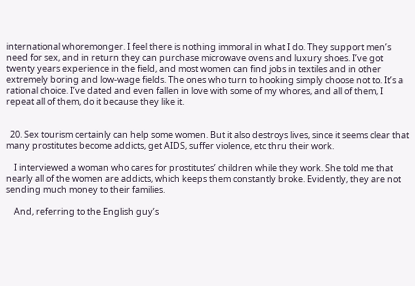international whoremonger. I feel there is nothing immoral in what I do. They support men’s need for sex, and in return they can purchase microwave ovens and luxury shoes. I’ve got twenty years experience in the field, and most women can find jobs in textiles and in other extremely boring and low-wage fields. The ones who turn to hooking simply choose not to. It’s a rational choice. I’ve dated and even fallen in love with some of my whores, and all of them, I repeat all of them, do it because they like it.


  20. Sex tourism certainly can help some women. But it also destroys lives, since it seems clear that many prostitutes become addicts, get AIDS, suffer violence, etc thru their work.

    I interviewed a woman who cares for prostitutes’ children while they work. She told me that nearly all of the women are addicts, which keeps them constantly broke. Evidently, they are not sending much money to their families.

    And, referring to the English guy’s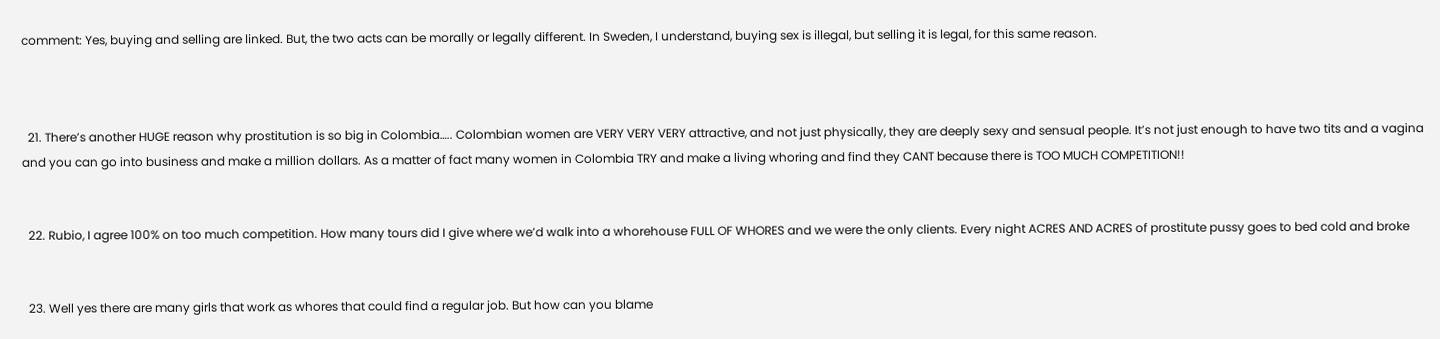comment: Yes, buying and selling are linked. But, the two acts can be morally or legally different. In Sweden, I understand, buying sex is illegal, but selling it is legal, for this same reason.



  21. There’s another HUGE reason why prostitution is so big in Colombia….. Colombian women are VERY VERY VERY attractive, and not just physically, they are deeply sexy and sensual people. It’s not just enough to have two tits and a vagina and you can go into business and make a million dollars. As a matter of fact many women in Colombia TRY and make a living whoring and find they CANT because there is TOO MUCH COMPETITION!!


  22. Rubio, I agree 100% on too much competition. How many tours did I give where we’d walk into a whorehouse FULL OF WHORES and we were the only clients. Every night ACRES AND ACRES of prostitute pussy goes to bed cold and broke


  23. Well yes there are many girls that work as whores that could find a regular job. But how can you blame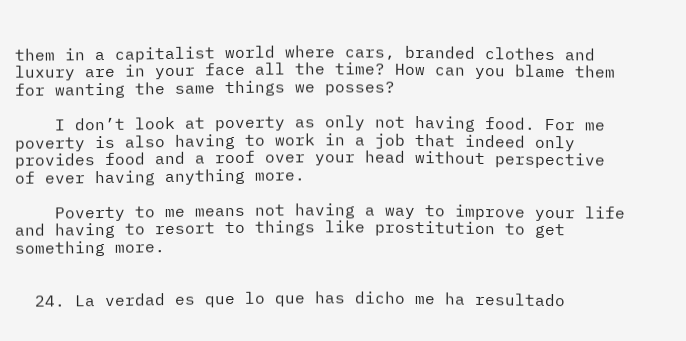them in a capitalist world where cars, branded clothes and luxury are in your face all the time? How can you blame them for wanting the same things we posses?

    I don’t look at poverty as only not having food. For me poverty is also having to work in a job that indeed only provides food and a roof over your head without perspective of ever having anything more.

    Poverty to me means not having a way to improve your life and having to resort to things like prostitution to get something more.


  24. La verdad es que lo que has dicho me ha resultado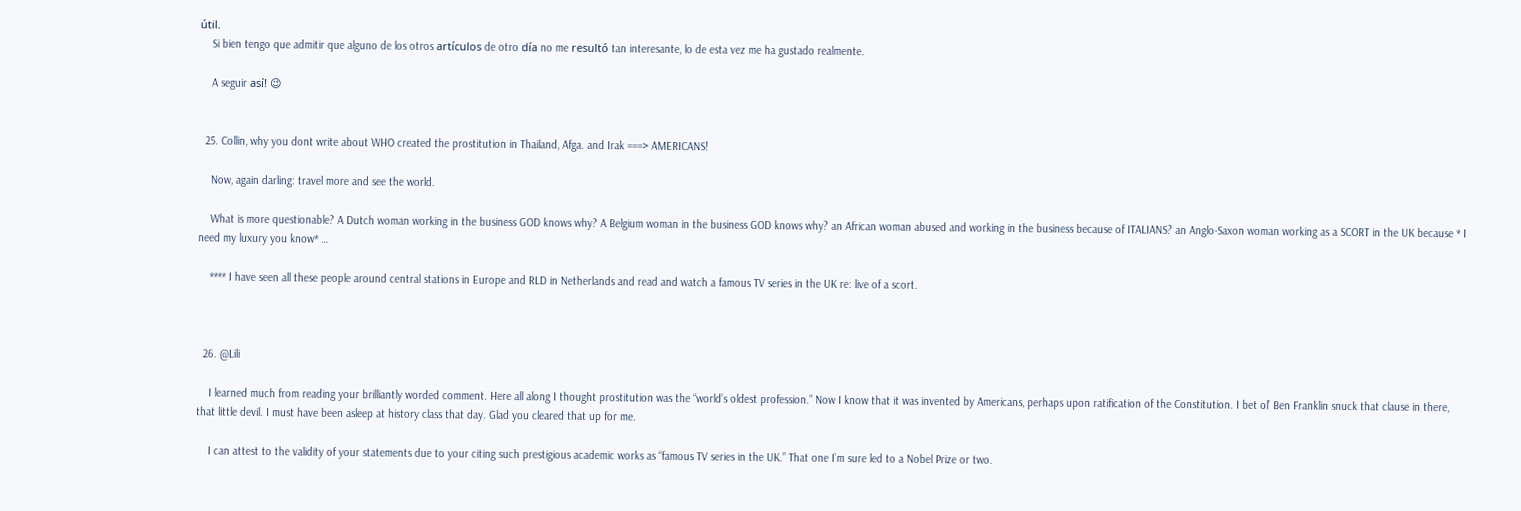útil.
    Si bien tengo que admitir que alguno de los otros artículos de otro día no me resultó tan interesante, lo de esta vez me ha gustado realmente.

    A seguir así! 😉


  25. Collin, why you dont write about WHO created the prostitution in Thailand, Afga. and Irak ===> AMERICANS!

    Now, again darling: travel more and see the world.

    What is more questionable? A Dutch woman working in the business GOD knows why? A Belgium woman in the business GOD knows why? an African woman abused and working in the business because of ITALIANS? an Anglo-Saxon woman working as a SCORT in the UK because * I need my luxury you know* …

    **** I have seen all these people around central stations in Europe and RLD in Netherlands and read and watch a famous TV series in the UK re: live of a scort.



  26. @Lili

    I learned much from reading your brilliantly worded comment. Here all along I thought prostitution was the “world’s oldest profession.” Now I know that it was invented by Americans, perhaps upon ratification of the Constitution. I bet ol’ Ben Franklin snuck that clause in there, that little devil. I must have been asleep at history class that day. Glad you cleared that up for me.

    I can attest to the validity of your statements due to your citing such prestigious academic works as “famous TV series in the UK.” That one I’m sure led to a Nobel Prize or two.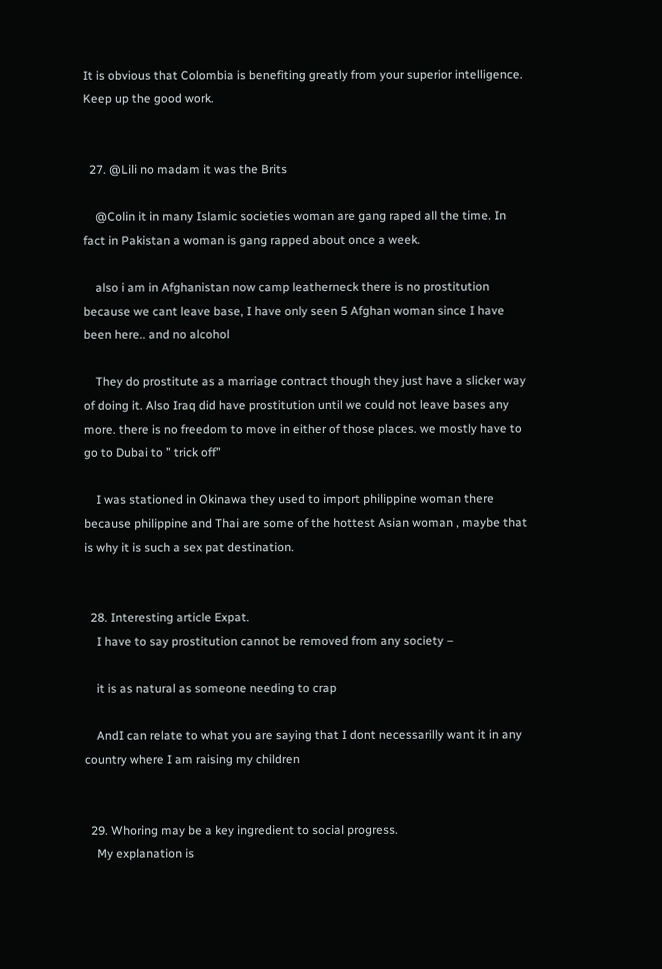It is obvious that Colombia is benefiting greatly from your superior intelligence. Keep up the good work.


  27. @Lili no madam it was the Brits

    @Colin it in many Islamic societies woman are gang raped all the time. In fact in Pakistan a woman is gang rapped about once a week.

    also i am in Afghanistan now camp leatherneck there is no prostitution because we cant leave base, I have only seen 5 Afghan woman since I have been here.. and no alcohol

    They do prostitute as a marriage contract though they just have a slicker way of doing it. Also Iraq did have prostitution until we could not leave bases any more. there is no freedom to move in either of those places. we mostly have to go to Dubai to ” trick off”

    I was stationed in Okinawa they used to import philippine woman there because philippine and Thai are some of the hottest Asian woman , maybe that is why it is such a sex pat destination.


  28. Interesting article Expat.
    I have to say prostitution cannot be removed from any society –

    it is as natural as someone needing to crap

    AndI can relate to what you are saying that I dont necessarilly want it in any country where I am raising my children


  29. Whoring may be a key ingredient to social progress.
    My explanation is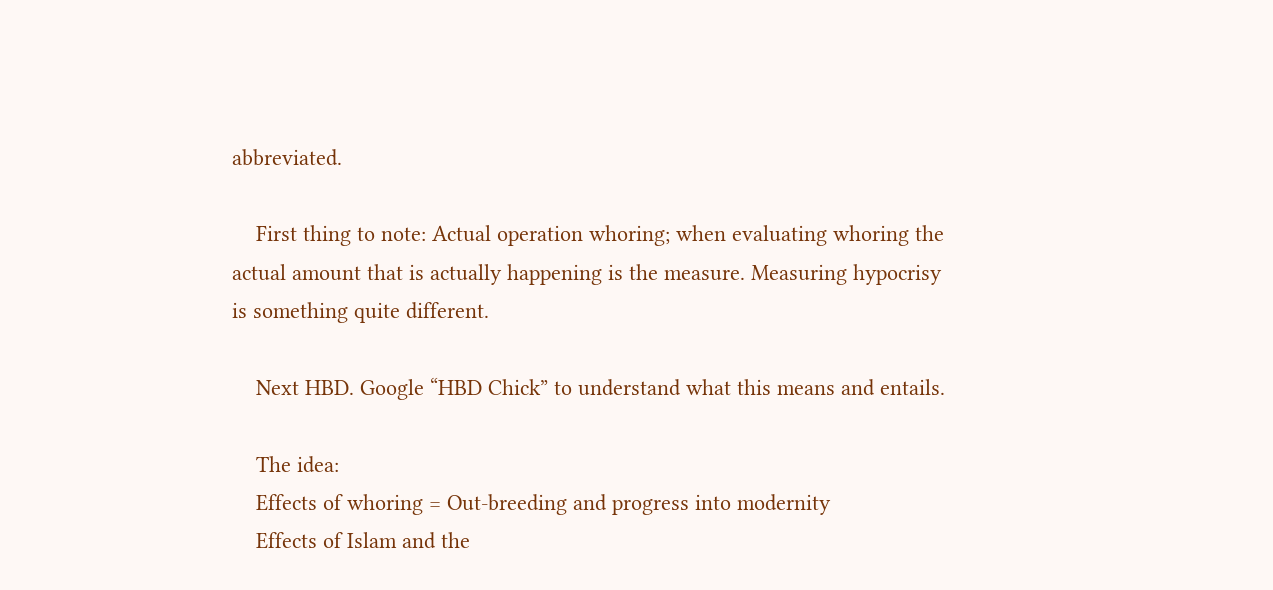abbreviated.

    First thing to note: Actual operation whoring; when evaluating whoring the actual amount that is actually happening is the measure. Measuring hypocrisy is something quite different.

    Next HBD. Google “HBD Chick” to understand what this means and entails.

    The idea:
    Effects of whoring = Out-breeding and progress into modernity
    Effects of Islam and the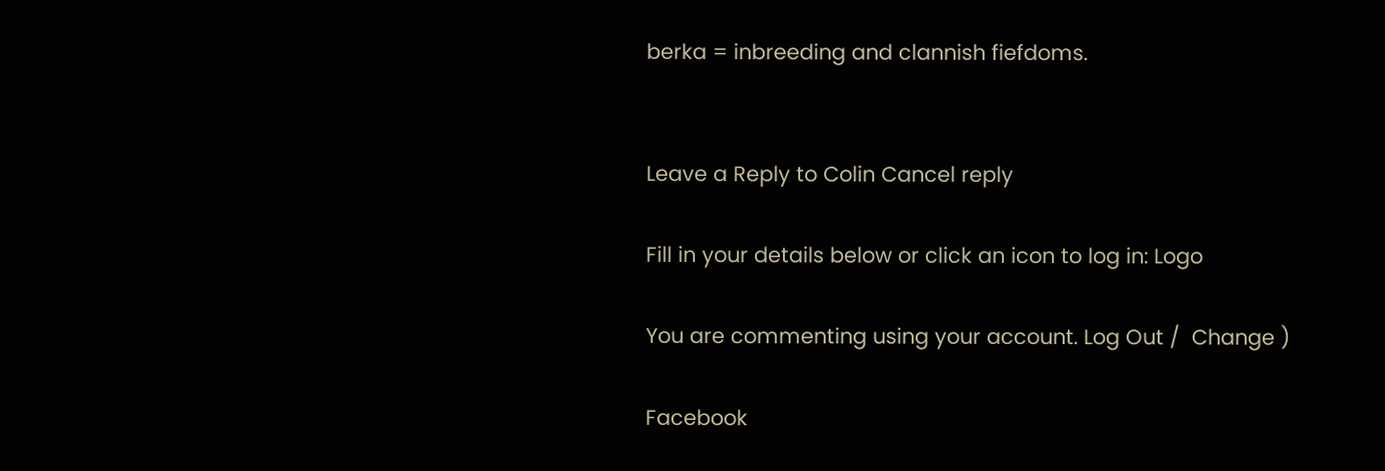berka = inbreeding and clannish fiefdoms.


Leave a Reply to Colin Cancel reply

Fill in your details below or click an icon to log in: Logo

You are commenting using your account. Log Out /  Change )

Facebook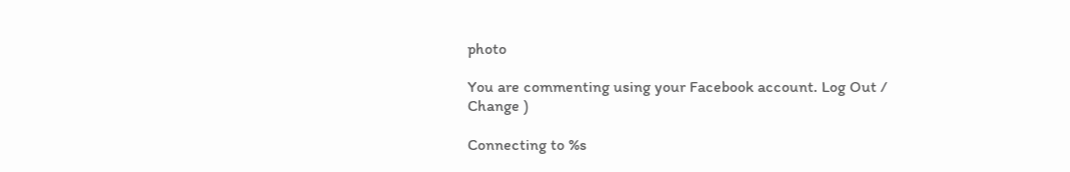photo

You are commenting using your Facebook account. Log Out /  Change )

Connecting to %s